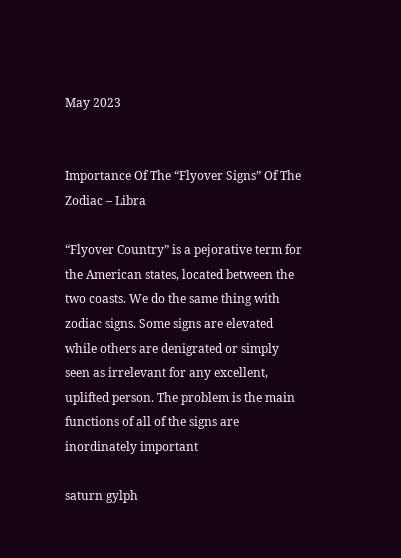May 2023


Importance Of The “Flyover Signs” Of The Zodiac – Libra

“Flyover Country” is a pejorative term for the American states, located between the two coasts. We do the same thing with zodiac signs. Some signs are elevated while others are denigrated or simply seen as irrelevant for any excellent, uplifted person. The problem is the main functions of all of the signs are inordinately important

saturn gylph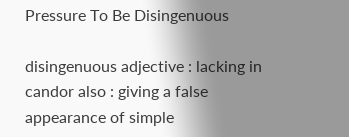Pressure To Be Disingenuous

disingenuous adjective : lacking in candor also : giving a false appearance of simple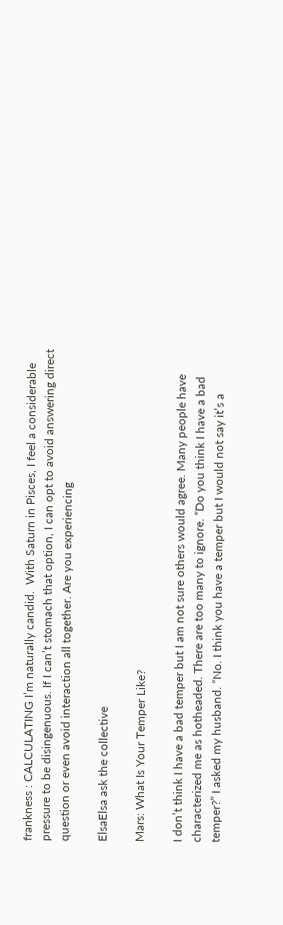frankness : CALCULATING I’m naturally candid.  With Saturn in Pisces, I feel a considerable pressure to be disingenuous. If I can’t stomach that option, I can opt to avoid answering direct question or even avoid interaction all together. Are you experiencing

ElsaElsa ask the collective

Mars: What Is Your Temper Like?

I don’t think I have a bad temper but I am not sure others would agree. Many people have characterized me as hotheaded. There are too many to ignore. “Do you think I have a bad temper?” I asked my husband. “No. I think you have a temper but I would not say it’s a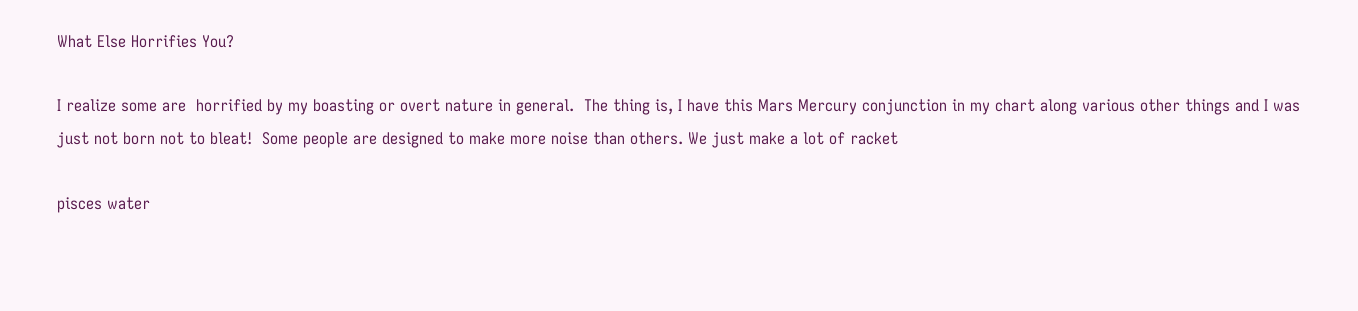What Else Horrifies You?

I realize some are  horrified by my boasting or overt nature in general.  The thing is, I have this Mars Mercury conjunction in my chart along various other things and I was just not born not to bleat!  Some people are designed to make more noise than others. We just make a lot of racket

pisces water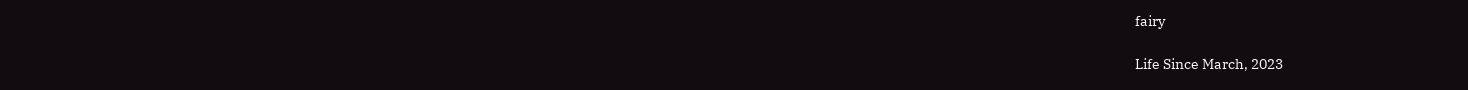fairy

Life Since March, 2023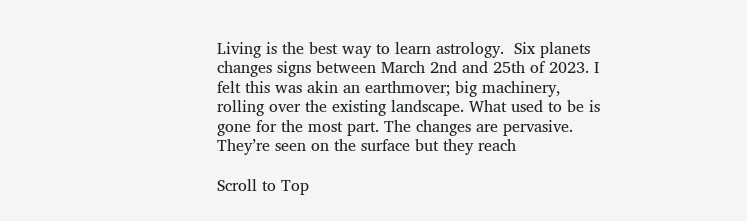Living is the best way to learn astrology.  Six planets changes signs between March 2nd and 25th of 2023. I felt this was akin an earthmover; big machinery, rolling over the existing landscape. What used to be is gone for the most part. The changes are pervasive. They’re seen on the surface but they reach

Scroll to Top